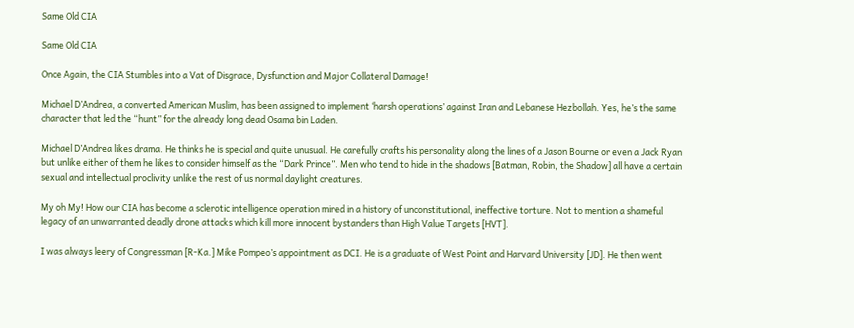Same Old CIA

Same Old CIA

Once Again, the CIA Stumbles into a Vat of Disgrace, Dysfunction and Major Collateral Damage!

Michael D’Andrea, a converted American Muslim, has been assigned to implement ‘harsh operations’ against Iran and Lebanese Hezbollah. Yes, he’s the same character that led the “hunt” for the already long dead Osama bin Laden.

Michael D’Andrea likes drama. He thinks he is special and quite unusual. He carefully crafts his personality along the lines of a Jason Bourne or even a Jack Ryan but unlike either of them he likes to consider himself as the “Dark Prince”. Men who tend to hide in the shadows [Batman, Robin, the Shadow] all have a certain sexual and intellectual proclivity unlike the rest of us normal daylight creatures.

My oh My! How our CIA has become a sclerotic intelligence operation mired in a history of unconstitutional, ineffective torture. Not to mention a shameful legacy of an unwarranted deadly drone attacks which kill more innocent bystanders than High Value Targets [HVT].

I was always leery of Congressman [R-Ka.] Mike Pompeo’s appointment as DCI. He is a graduate of West Point and Harvard University [JD]. He then went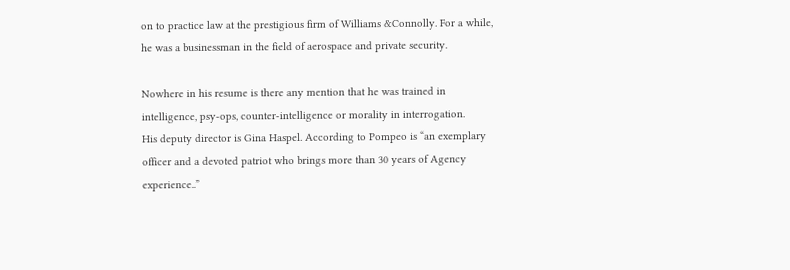on to practice law at the prestigious firm of Williams &Connolly. For a while, he was a businessman in the field of aerospace and private security.

Nowhere in his resume is there any mention that he was trained in intelligence, psy-ops, counter-intelligence or morality in interrogation.
His deputy director is Gina Haspel. According to Pompeo is “an exemplary officer and a devoted patriot who brings more than 30 years of Agency experience..”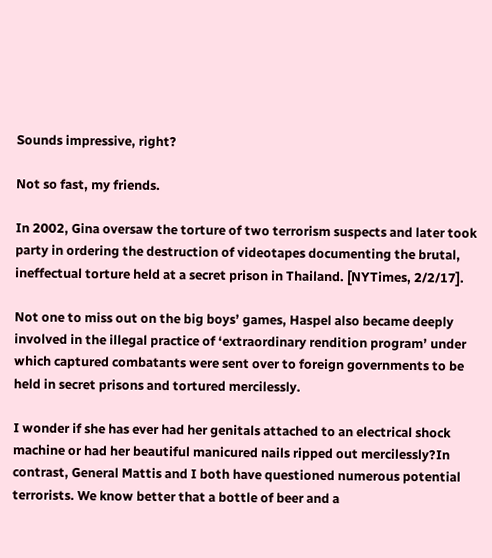Sounds impressive, right?

Not so fast, my friends.

In 2002, Gina oversaw the torture of two terrorism suspects and later took party in ordering the destruction of videotapes documenting the brutal, ineffectual torture held at a secret prison in Thailand. [NYTimes, 2/2/17].

Not one to miss out on the big boys’ games, Haspel also became deeply involved in the illegal practice of ‘extraordinary rendition program’ under which captured combatants were sent over to foreign governments to be held in secret prisons and tortured mercilessly.

I wonder if she has ever had her genitals attached to an electrical shock machine or had her beautiful manicured nails ripped out mercilessly?In contrast, General Mattis and I both have questioned numerous potential terrorists. We know better that a bottle of beer and a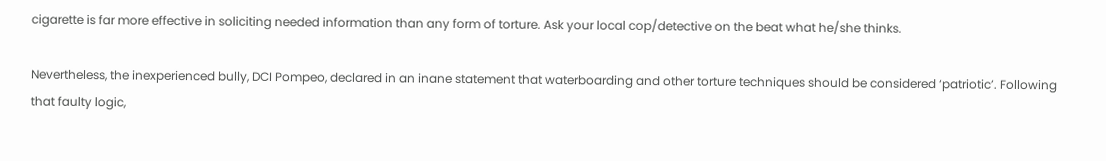cigarette is far more effective in soliciting needed information than any form of torture. Ask your local cop/detective on the beat what he/she thinks.

Nevertheless, the inexperienced bully, DCI Pompeo, declared in an inane statement that waterboarding and other torture techniques should be considered ‘patriotic’. Following that faulty logic,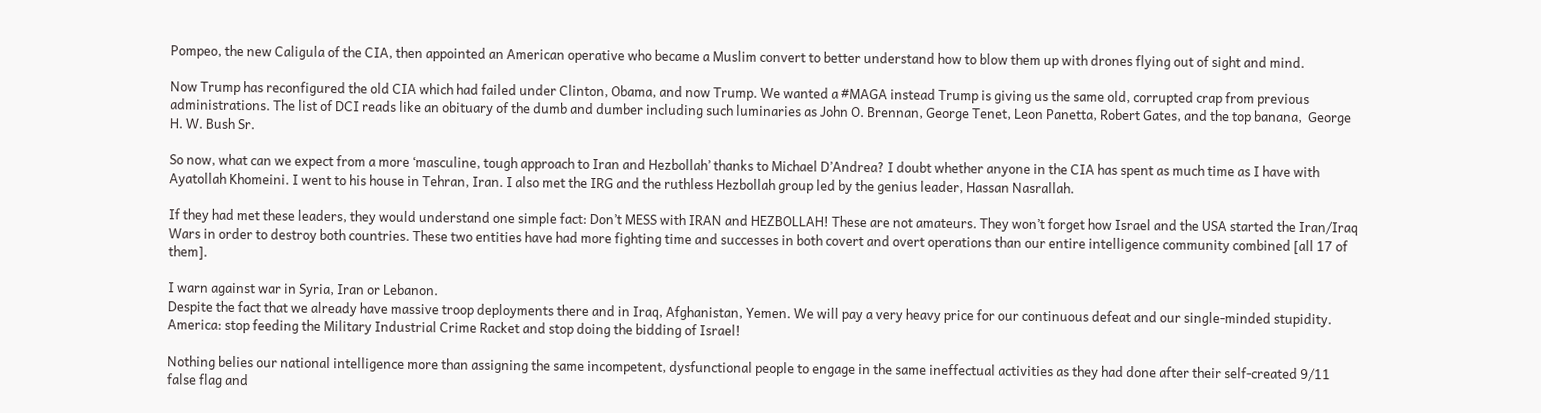Pompeo, the new Caligula of the CIA, then appointed an American operative who became a Muslim convert to better understand how to blow them up with drones flying out of sight and mind.

Now Trump has reconfigured the old CIA which had failed under Clinton, Obama, and now Trump. We wanted a #MAGA instead Trump is giving us the same old, corrupted crap from previous administrations. The list of DCI reads like an obituary of the dumb and dumber including such luminaries as John O. Brennan, George Tenet, Leon Panetta, Robert Gates, and the top banana,  George H. W. Bush Sr.

So now, what can we expect from a more ‘masculine, tough approach to Iran and Hezbollah’ thanks to Michael D’Andrea? I doubt whether anyone in the CIA has spent as much time as I have with Ayatollah Khomeini. I went to his house in Tehran, Iran. I also met the IRG and the ruthless Hezbollah group led by the genius leader, Hassan Nasrallah.

If they had met these leaders, they would understand one simple fact: Don’t MESS with IRAN and HEZBOLLAH! These are not amateurs. They won’t forget how Israel and the USA started the Iran/Iraq Wars in order to destroy both countries. These two entities have had more fighting time and successes in both covert and overt operations than our entire intelligence community combined [all 17 of them].

I warn against war in Syria, Iran or Lebanon.
Despite the fact that we already have massive troop deployments there and in Iraq, Afghanistan, Yemen. We will pay a very heavy price for our continuous defeat and our single-minded stupidity. America: stop feeding the Military Industrial Crime Racket and stop doing the bidding of Israel!

Nothing belies our national intelligence more than assigning the same incompetent, dysfunctional people to engage in the same ineffectual activities as they had done after their self-created 9/11 false flag and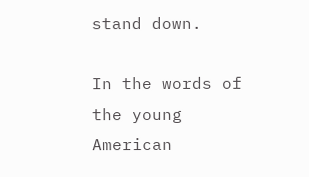stand down.

In the words of the young American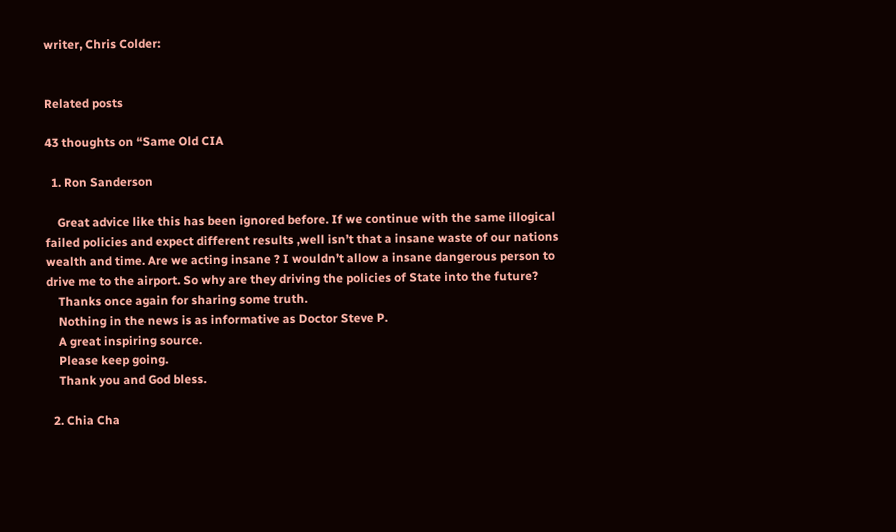writer, Chris Colder:


Related posts

43 thoughts on “Same Old CIA

  1. Ron Sanderson

    Great advice like this has been ignored before. If we continue with the same illogical failed policies and expect different results ,well isn’t that a insane waste of our nations wealth and time. Are we acting insane ? I wouldn’t allow a insane dangerous person to drive me to the airport. So why are they driving the policies of State into the future?
    Thanks once again for sharing some truth.
    Nothing in the news is as informative as Doctor Steve P.
    A great inspiring source.
    Please keep going.
    Thank you and God bless.

  2. Chia Cha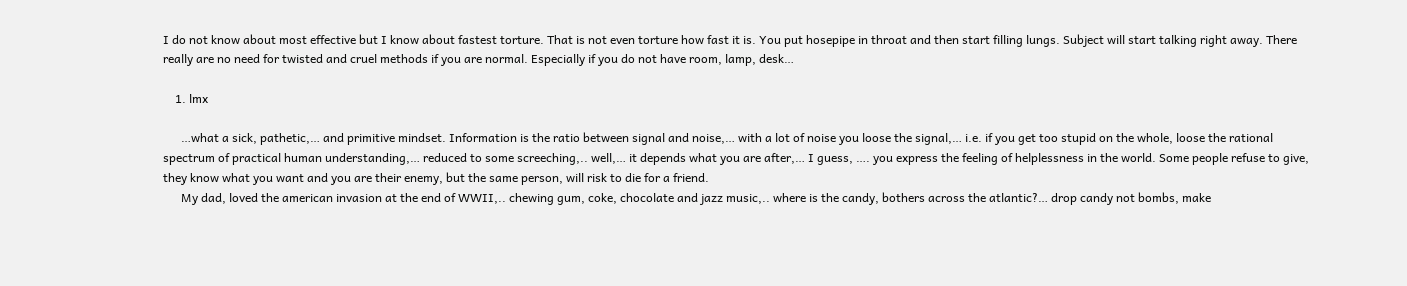I do not know about most effective but I know about fastest torture. That is not even torture how fast it is. You put hosepipe in throat and then start filling lungs. Subject will start talking right away. There really are no need for twisted and cruel methods if you are normal. Especially if you do not have room, lamp, desk…

    1. lmx

      …what a sick, pathetic,… and primitive mindset. Information is the ratio between signal and noise,… with a lot of noise you loose the signal,… i.e. if you get too stupid on the whole, loose the rational spectrum of practical human understanding,… reduced to some screeching,.. well,… it depends what you are after,… I guess, …. you express the feeling of helplessness in the world. Some people refuse to give, they know what you want and you are their enemy, but the same person, will risk to die for a friend.
      My dad, loved the american invasion at the end of WWII,.. chewing gum, coke, chocolate and jazz music,.. where is the candy, bothers across the atlantic?… drop candy not bombs, make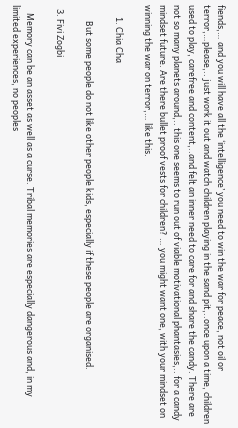fiends,… and you will have all the ‘intelligence’ you need to win the war for peace, not oil or terror,…please,.. just work it out and watch children playing in the sand pit,..once upon a time, children used to play, carefree and content,..and felt an inner need to care for and share the candy. There are not so many planets around,.. this one seems to run out of viable motivational phantasies,.. for a candy mindset future. Are there bullet proof vests for children? … you might want one, with your mindset on winning the war on terror,… like this.

      1. Chia Cha

        But some people do not like other people kids, especially if these people are organised.

  3. Fivi Zogbi

    Memory can be an asset as well as a curse. Tribal memories are especially dangerous and, in my limited experiences, no peoples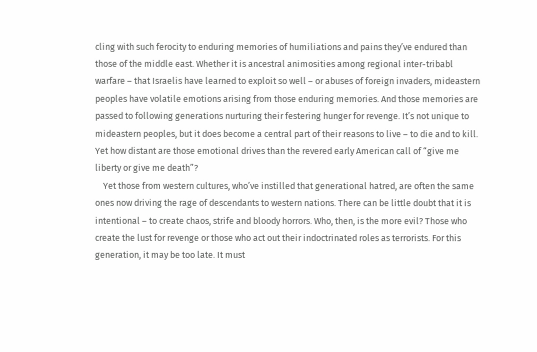cling with such ferocity to enduring memories of humiliations and pains they’ve endured than those of the middle east. Whether it is ancestral animosities among regional inter-tribabl warfare – that Israelis have learned to exploit so well – or abuses of foreign invaders, mideastern peoples have volatile emotions arising from those enduring memories. And those memories are passed to following generations nurturing their festering hunger for revenge. It’s not unique to mideastern peoples, but it does become a central part of their reasons to live – to die and to kill. Yet how distant are those emotional drives than the revered early American call of “give me liberty or give me death”?
    Yet those from western cultures, who’ve instilled that generational hatred, are often the same ones now driving the rage of descendants to western nations. There can be little doubt that it is intentional – to create chaos, strife and bloody horrors. Who, then, is the more evil? Those who create the lust for revenge or those who act out their indoctrinated roles as terrorists. For this generation, it may be too late. It must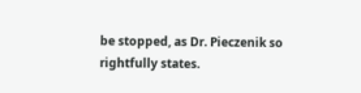be stopped, as Dr. Pieczenik so rightfully states.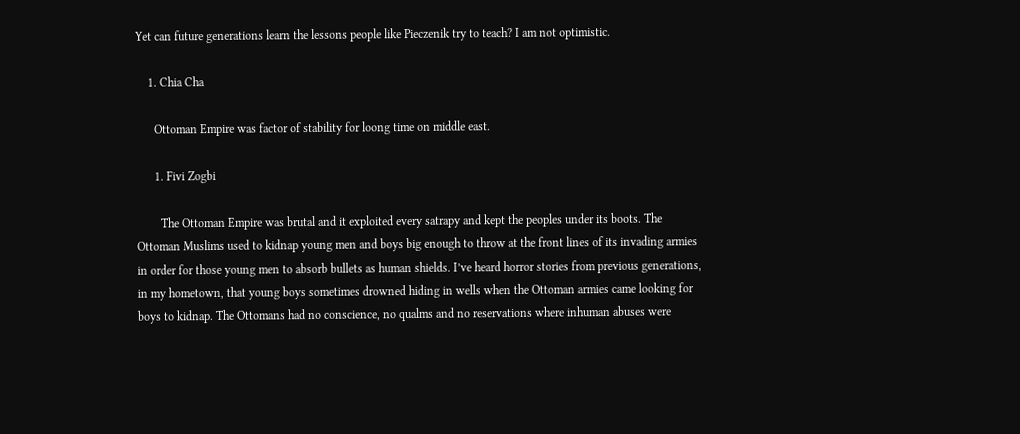Yet can future generations learn the lessons people like Pieczenik try to teach? I am not optimistic.

    1. Chia Cha

      Ottoman Empire was factor of stability for loong time on middle east.

      1. Fivi Zogbi

        The Ottoman Empire was brutal and it exploited every satrapy and kept the peoples under its boots. The Ottoman Muslims used to kidnap young men and boys big enough to throw at the front lines of its invading armies in order for those young men to absorb bullets as human shields. I’ve heard horror stories from previous generations, in my hometown, that young boys sometimes drowned hiding in wells when the Ottoman armies came looking for boys to kidnap. The Ottomans had no conscience, no qualms and no reservations where inhuman abuses were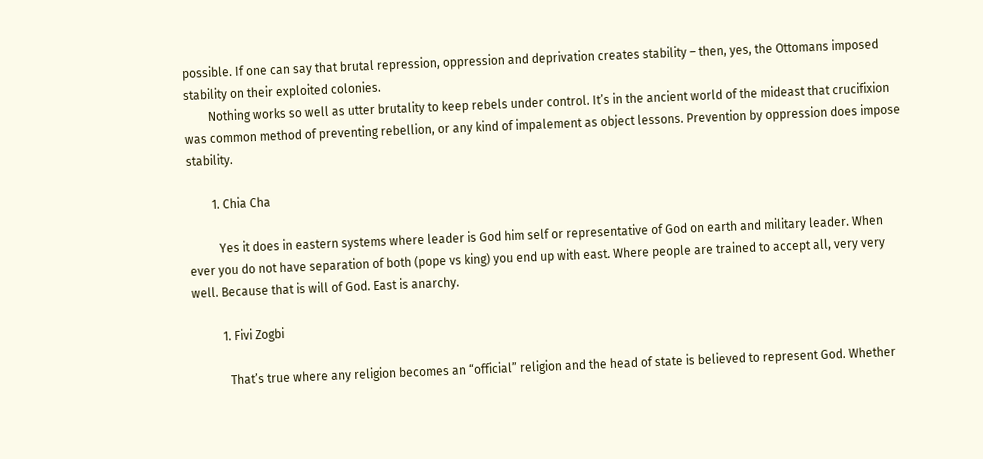possible. If one can say that brutal repression, oppression and deprivation creates stability – then, yes, the Ottomans imposed stability on their exploited colonies.
        Nothing works so well as utter brutality to keep rebels under control. It’s in the ancient world of the mideast that crucifixion was common method of preventing rebellion, or any kind of impalement as object lessons. Prevention by oppression does impose stability.

        1. Chia Cha

          Yes it does in eastern systems where leader is God him self or representative of God on earth and military leader. When ever you do not have separation of both (pope vs king) you end up with east. Where people are trained to accept all, very very well. Because that is will of God. East is anarchy.

          1. Fivi Zogbi

            That’s true where any religion becomes an “official” religion and the head of state is believed to represent God. Whether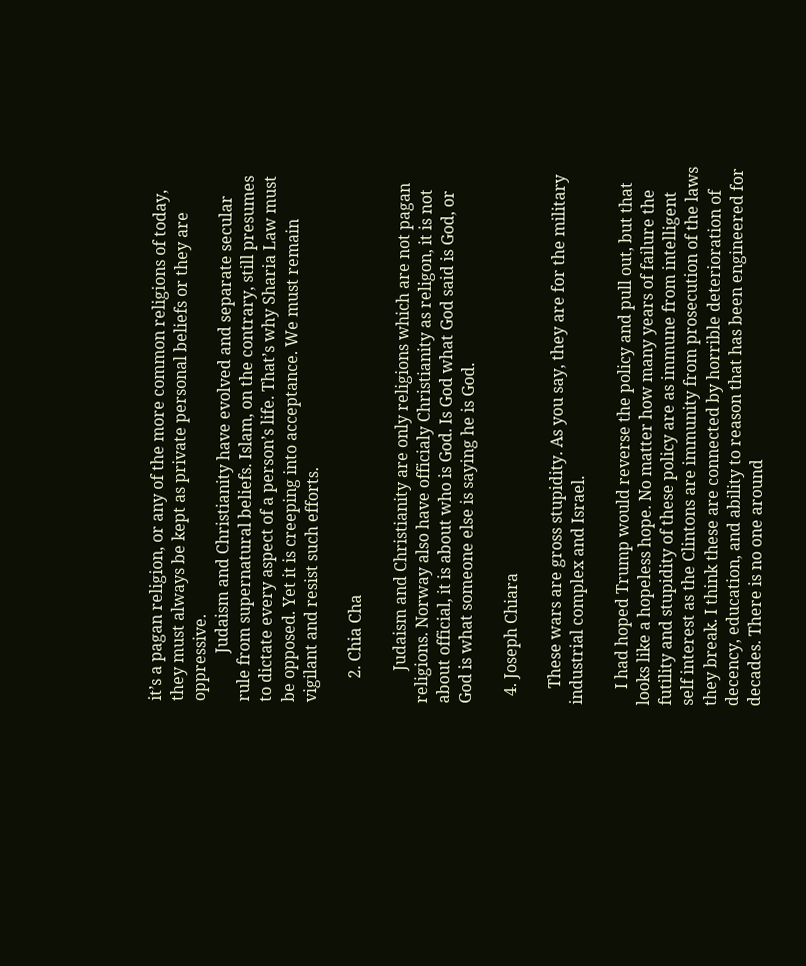it’s a pagan religion, or any of the more common religions of today, they must always be kept as private personal beliefs or they are oppressive.
            Judaism and Christianity have evolved and separate secular rule from supernatural beliefs. Islam, on the contrary, still presumes to dictate every aspect of a person’s life. That’s why Sharia Law must be opposed. Yet it is creeping into acceptance. We must remain vigilant and resist such efforts.

      2. Chia Cha

        Judaism and Christianity are only religions which are not pagan religions. Norway also have officialy Christianity as religon, it is not about official, it is about who is God. Is God what God said is God, or God is what someone else is saying he is God.

  4. Joseph Chiara

    These wars are gross stupidity. As you say, they are for the military industrial complex and Israel.

    I had hoped Trump would reverse the policy and pull out, but that looks like a hopeless hope. No matter how many years of failure the futility and stupidity of these policy are as immune from intelligent self interest as the Clintons are immunity from prosecution of the laws they break. I think these are connected by horrible deterioration of decency, education, and ability to reason that has been engineered for decades. There is no one around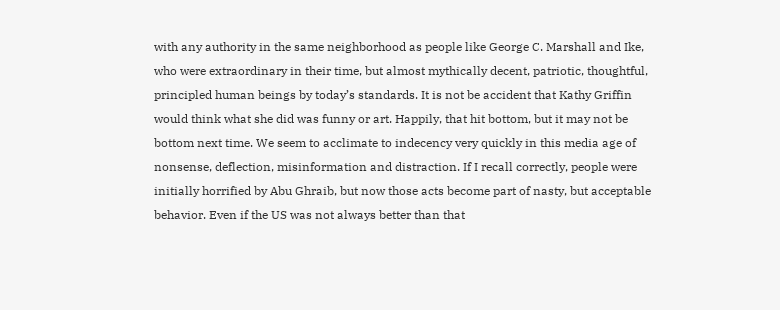with any authority in the same neighborhood as people like George C. Marshall and Ike, who were extraordinary in their time, but almost mythically decent, patriotic, thoughtful, principled human beings by today’s standards. It is not be accident that Kathy Griffin would think what she did was funny or art. Happily, that hit bottom, but it may not be bottom next time. We seem to acclimate to indecency very quickly in this media age of nonsense, deflection, misinformation and distraction. If I recall correctly, people were initially horrified by Abu Ghraib, but now those acts become part of nasty, but acceptable behavior. Even if the US was not always better than that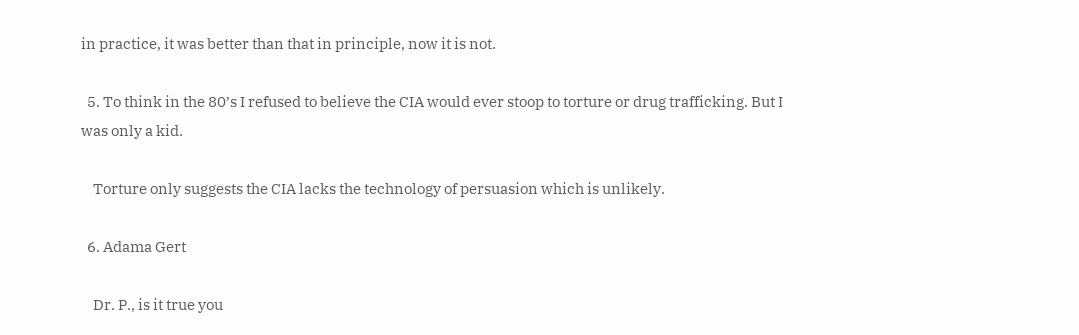in practice, it was better than that in principle, now it is not.

  5. To think in the 80’s I refused to believe the CIA would ever stoop to torture or drug trafficking. But I was only a kid.

    Torture only suggests the CIA lacks the technology of persuasion which is unlikely.

  6. Adama Gert

    Dr. P., is it true you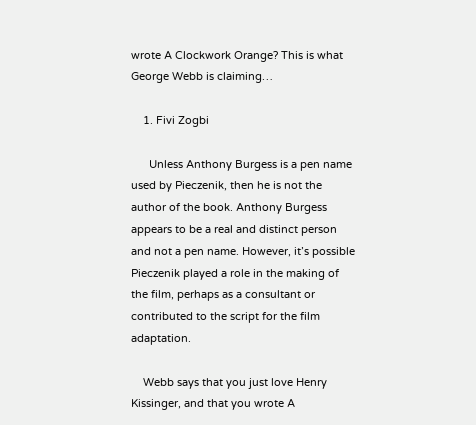wrote A Clockwork Orange? This is what George Webb is claiming…

    1. Fivi Zogbi

      Unless Anthony Burgess is a pen name used by Pieczenik, then he is not the author of the book. Anthony Burgess appears to be a real and distinct person and not a pen name. However, it’s possible Pieczenik played a role in the making of the film, perhaps as a consultant or contributed to the script for the film adaptation.

    Webb says that you just love Henry Kissinger, and that you wrote A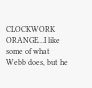CLOCKWORK ORANGE…I like some of what Webb does, but he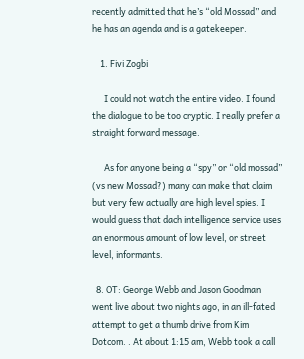recently admitted that he’s “old Mossad” and he has an agenda and is a gatekeeper.

    1. Fivi Zogbi

      I could not watch the entire video. I found the dialogue to be too cryptic. I really prefer a straight forward message.

      As for anyone being a “spy” or “old mossad” (vs new Mossad?) many can make that claim but very few actually are high level spies. I would guess that dach intelligence service uses an enormous amount of low level, or street level, informants.

  8. OT: George Webb and Jason Goodman went live about two nights ago, in an ill-fated attempt to get a thumb drive from Kim Dotcom. . At about 1:15 am, Webb took a call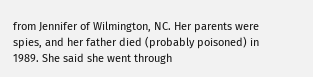from Jennifer of Wilmington, NC. Her parents were spies, and her father died (probably poisoned) in 1989. She said she went through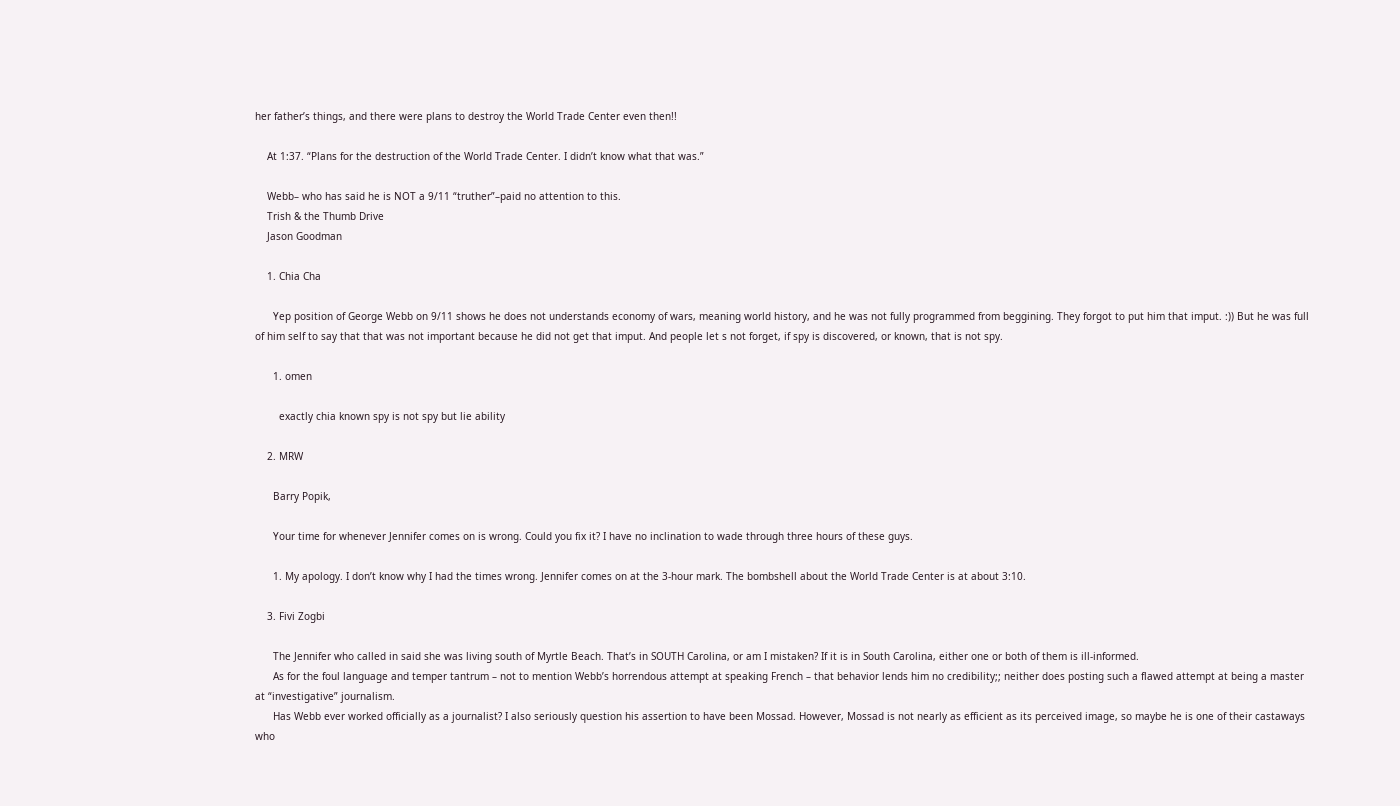her father’s things, and there were plans to destroy the World Trade Center even then!!

    At 1:37. “Plans for the destruction of the World Trade Center. I didn’t know what that was.”

    Webb– who has said he is NOT a 9/11 “truther”–paid no attention to this.
    Trish & the Thumb Drive
    Jason Goodman

    1. Chia Cha

      Yep position of George Webb on 9/11 shows he does not understands economy of wars, meaning world history, and he was not fully programmed from beggining. They forgot to put him that imput. :)) But he was full of him self to say that that was not important because he did not get that imput. And people let s not forget, if spy is discovered, or known, that is not spy.

      1. omen

        exactly chia known spy is not spy but lie ability

    2. MRW

      Barry Popik,

      Your time for whenever Jennifer comes on is wrong. Could you fix it? I have no inclination to wade through three hours of these guys.

      1. My apology. I don’t know why I had the times wrong. Jennifer comes on at the 3-hour mark. The bombshell about the World Trade Center is at about 3:10.

    3. Fivi Zogbi

      The Jennifer who called in said she was living south of Myrtle Beach. That’s in SOUTH Carolina, or am I mistaken? If it is in South Carolina, either one or both of them is ill-informed.
      As for the foul language and temper tantrum – not to mention Webb’s horrendous attempt at speaking French – that behavior lends him no credibility;; neither does posting such a flawed attempt at being a master at “investigative” journalism.
      Has Webb ever worked officially as a journalist? I also seriously question his assertion to have been Mossad. However, Mossad is not nearly as efficient as its perceived image, so maybe he is one of their castaways who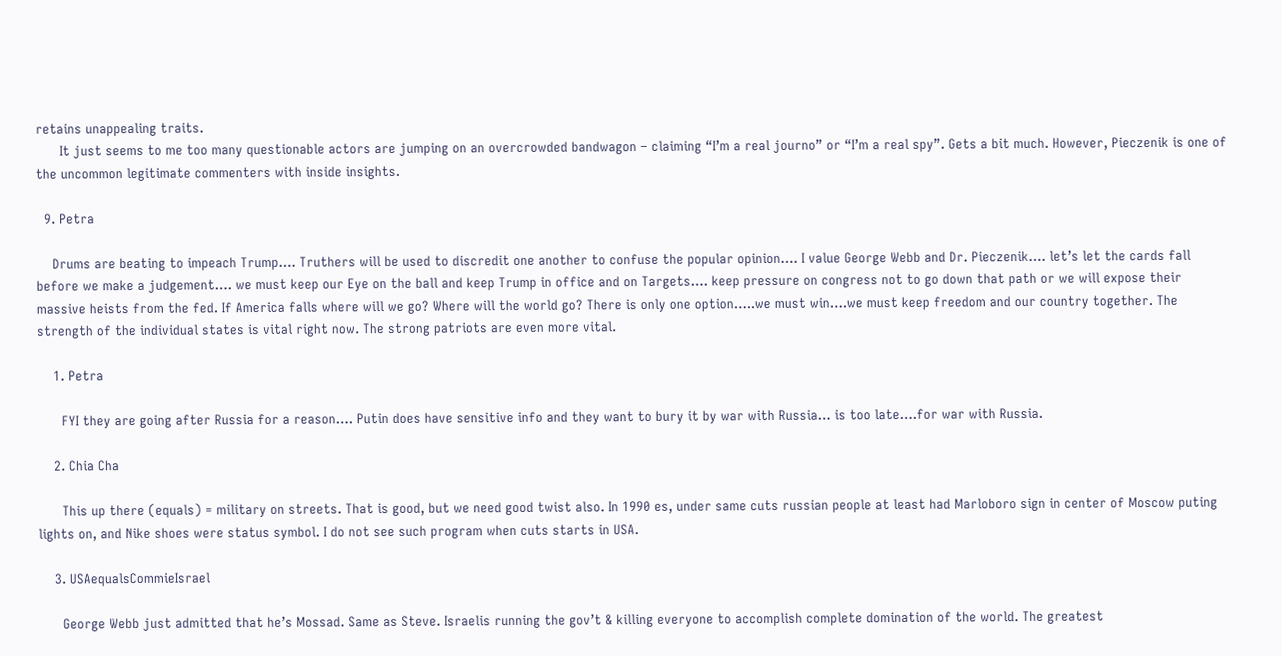retains unappealing traits.
      It just seems to me too many questionable actors are jumping on an overcrowded bandwagon – claiming “I’m a real journo” or “I’m a real spy”. Gets a bit much. However, Pieczenik is one of the uncommon legitimate commenters with inside insights.

  9. Petra

    Drums are beating to impeach Trump…. Truthers will be used to discredit one another to confuse the popular opinion…. I value George Webb and Dr. Pieczenik…. let’s let the cards fall before we make a judgement…. we must keep our Eye on the ball and keep Trump in office and on Targets…. keep pressure on congress not to go down that path or we will expose their massive heists from the fed. If America falls where will we go? Where will the world go? There is only one option…..we must win….we must keep freedom and our country together. The strength of the individual states is vital right now. The strong patriots are even more vital.

    1. Petra

      FYI they are going after Russia for a reason…. Putin does have sensitive info and they want to bury it by war with Russia… is too late….for war with Russia.

    2. Chia Cha

      This up there (equals) = military on streets. That is good, but we need good twist also. In 1990 es, under same cuts russian people at least had Marloboro sign in center of Moscow puting lights on, and Nike shoes were status symbol. I do not see such program when cuts starts in USA.

    3. USAequalsCommieIsrael

      George Webb just admitted that he’s Mossad. Same as Steve. Israelis running the gov’t & killing everyone to accomplish complete domination of the world. The greatest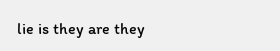lie is they are they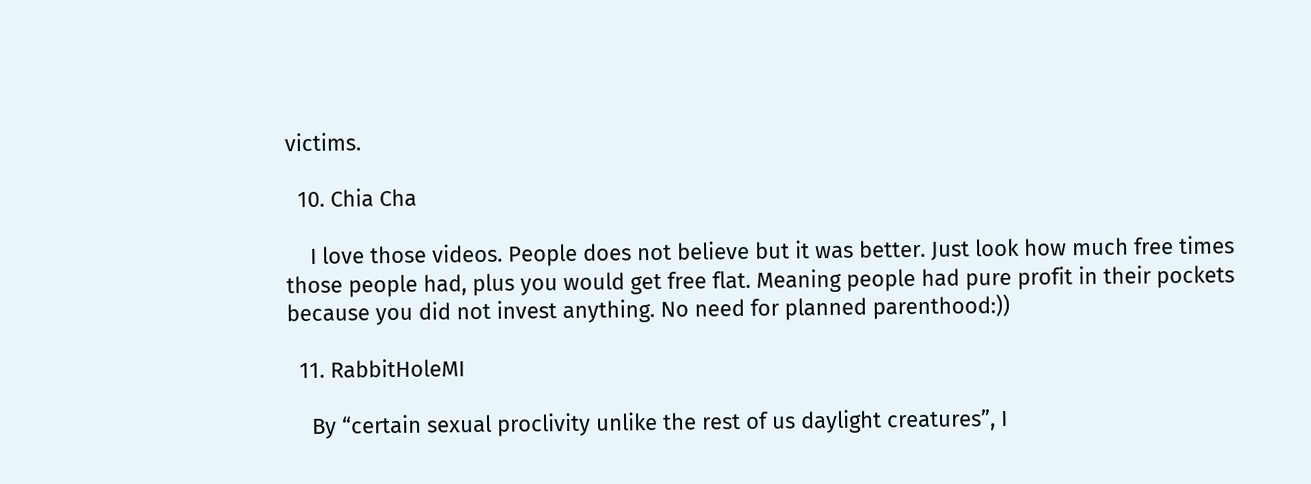victims.

  10. Chia Cha

    I love those videos. People does not believe but it was better. Just look how much free times those people had, plus you would get free flat. Meaning people had pure profit in their pockets because you did not invest anything. No need for planned parenthood:))

  11. RabbitHoleMI

    By “certain sexual proclivity unlike the rest of us daylight creatures”, I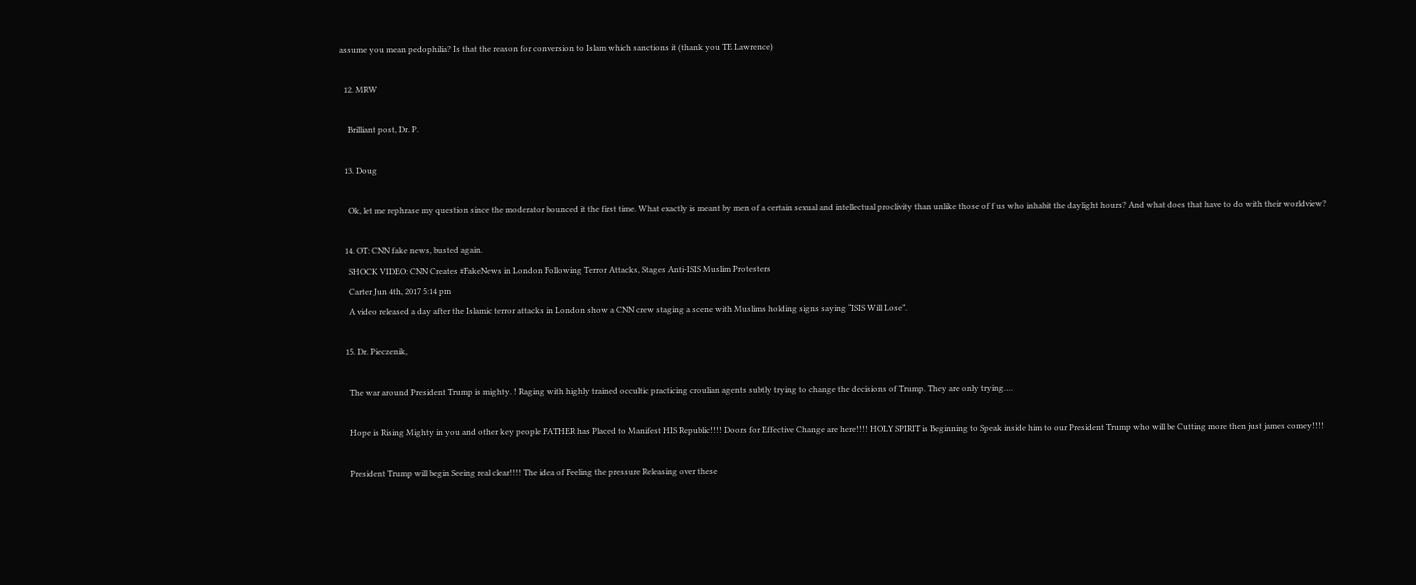assume you mean pedophilia? Is that the reason for conversion to Islam which sanctions it (thank you TE Lawrence)

  12. MRW

    Brilliant post, Dr. P.

  13. Doug

    Ok, let me rephrase my question since the moderator bounced it the first time. What exactly is meant by men of a certain sexual and intellectual proclivity than unlike those of f us who inhabit the daylight hours? And what does that have to do with their worldview?

  14. OT: CNN fake news, busted again.
    SHOCK VIDEO: CNN Creates #FakeNews in London Following Terror Attacks, Stages Anti-ISIS Muslim Protesters
    Carter Jun 4th, 2017 5:14 pm
    A video released a day after the Islamic terror attacks in London show a CNN crew staging a scene with Muslims holding signs saying “ISIS Will Lose”.

  15. Dr. Pieczenik,

    The war around President Trump is mighty. ! Raging with highly trained occultic practicing croulian agents subtly trying to change the decisions of Trump. They are only trying….

    Hope is Rising Mighty in you and other key people FATHER has Placed to Manifest HIS Republic!!!! Doors for Effective Change are here!!!! HOLY SPIRIT is Beginning to Speak inside him to our President Trump who will be Cutting more then just james comey!!!!

    President Trump will begin Seeing real clear!!!! The idea of Feeling the pressure Releasing over these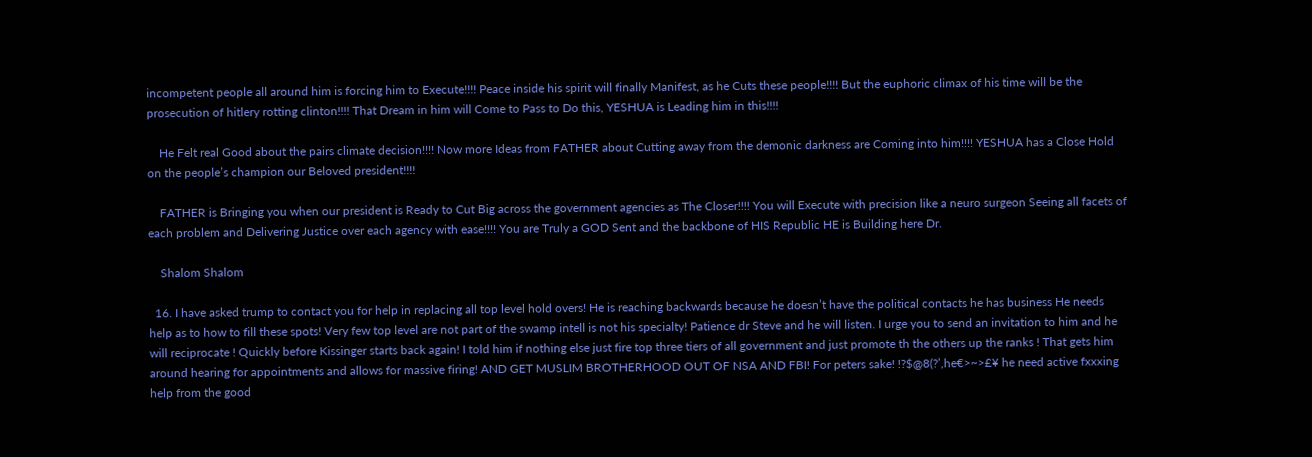incompetent people all around him is forcing him to Execute!!!! Peace inside his spirit will finally Manifest, as he Cuts these people!!!! But the euphoric climax of his time will be the prosecution of hitlery rotting clinton!!!! That Dream in him will Come to Pass to Do this, YESHUA is Leading him in this!!!!

    He Felt real Good about the pairs climate decision!!!! Now more Ideas from FATHER about Cutting away from the demonic darkness are Coming into him!!!! YESHUA has a Close Hold on the people’s champion our Beloved president!!!!

    FATHER is Bringing you when our president is Ready to Cut Big across the government agencies as The Closer!!!! You will Execute with precision like a neuro surgeon Seeing all facets of each problem and Delivering Justice over each agency with ease!!!! You are Truly a GOD Sent and the backbone of HIS Republic HE is Building here Dr.

    Shalom Shalom

  16. I have asked trump to contact you for help in replacing all top level hold overs! He is reaching backwards because he doesn’t have the political contacts he has business He needs help as to how to fill these spots! Very few top level are not part of the swamp intell is not his specialty! Patience dr Steve and he will listen. I urge you to send an invitation to him and he will reciprocate ! Quickly before Kissinger starts back again! I told him if nothing else just fire top three tiers of all government and just promote th the others up the ranks ! That gets him around hearing for appointments and allows for massive firing! AND GET MUSLIM BROTHERHOOD OUT OF NSA AND FBI! For peters sake! !?$@8(?’,he€>~>£¥ he need active fxxxing help from the good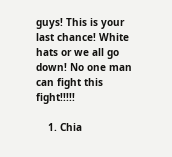guys! This is your last chance! White hats or we all go down! No one man can fight this fight!!!!!

    1. Chia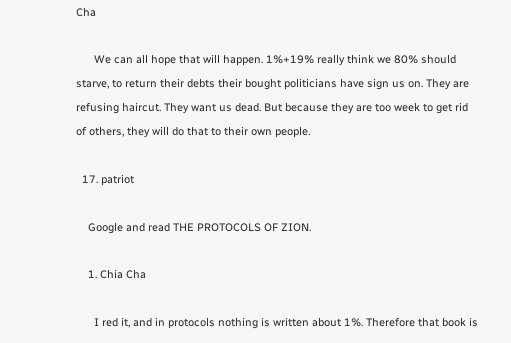Cha

      We can all hope that will happen. 1%+19% really think we 80% should starve, to return their debts their bought politicians have sign us on. They are refusing haircut. They want us dead. But because they are too week to get rid of others, they will do that to their own people.

  17. patriot

    Google and read THE PROTOCOLS OF ZION.

    1. Chia Cha

      I red it, and in protocols nothing is written about 1%. Therefore that book is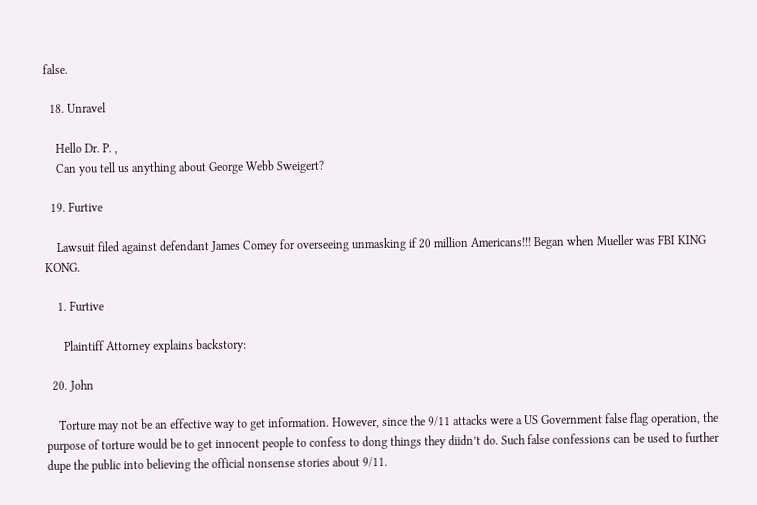false.

  18. Unravel

    Hello Dr. P. ,
    Can you tell us anything about George Webb Sweigert?

  19. Furtive

    Lawsuit filed against defendant James Comey for overseeing unmasking if 20 million Americans!!! Began when Mueller was FBI KING KONG.

    1. Furtive

      Plaintiff Attorney explains backstory:

  20. John

    Torture may not be an effective way to get information. However, since the 9/11 attacks were a US Government false flag operation, the purpose of torture would be to get innocent people to confess to dong things they diidn’t do. Such false confessions can be used to further dupe the public into believing the official nonsense stories about 9/11.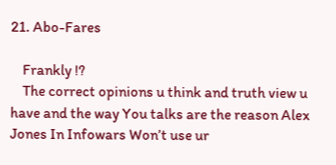21. Abo-Fares

    Frankly !?
    The correct opinions u think and truth view u have and the way You talks are the reason Alex Jones In Infowars Won’t use ur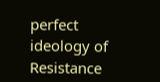perfect ideology of Resistance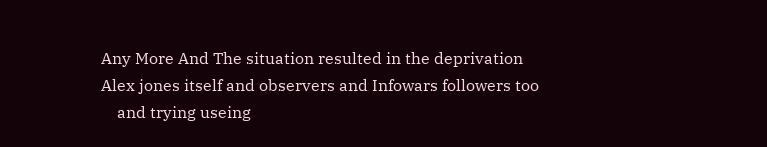Any More And The situation resulted in the deprivation Alex jones itself and observers and Infowars followers too
    and trying useing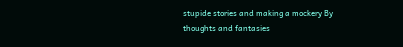stupide stories and making a mockery By thoughts and fantasies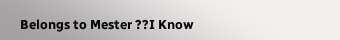Belongs to Mester ??I Know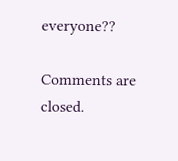everyone??

Comments are closed.